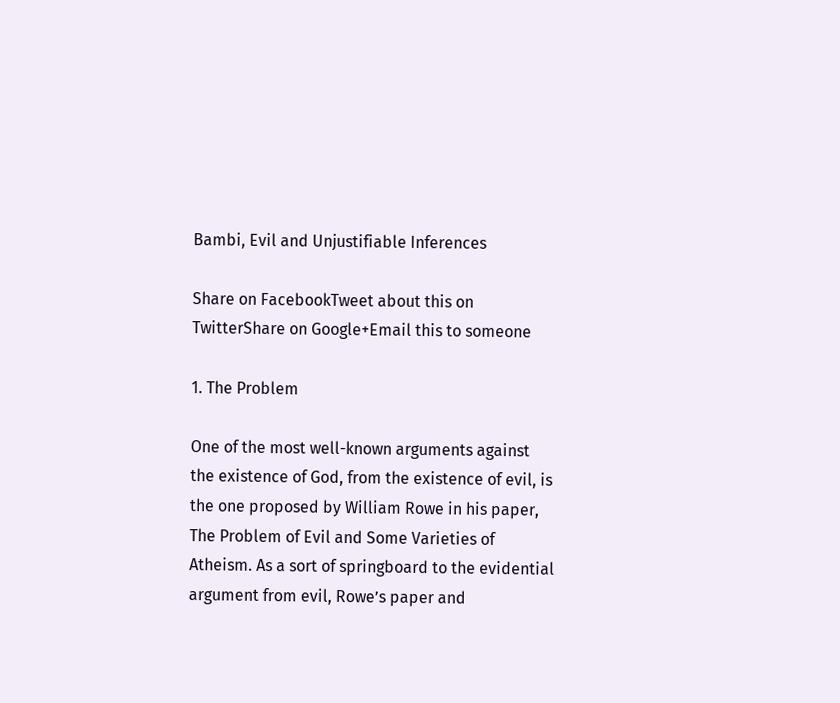Bambi, Evil and Unjustifiable Inferences

Share on FacebookTweet about this on TwitterShare on Google+Email this to someone

1. The Problem

One of the most well-known arguments against the existence of God, from the existence of evil, is the one proposed by William Rowe in his paper, The Problem of Evil and Some Varieties of Atheism. As a sort of springboard to the evidential argument from evil, Rowe’s paper and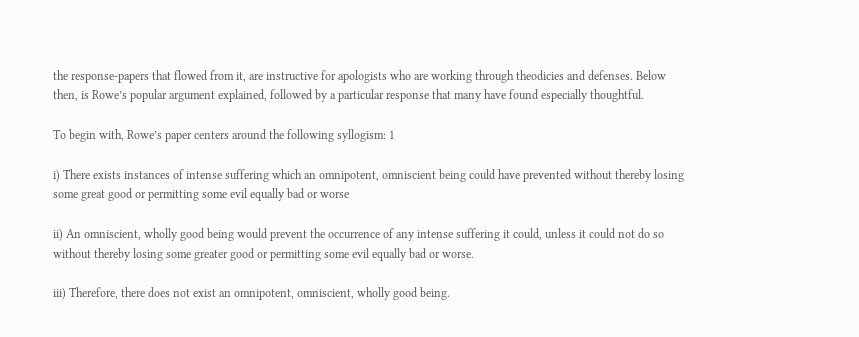the response-papers that flowed from it, are instructive for apologists who are working through theodicies and defenses. Below then, is Rowe’s popular argument explained, followed by a particular response that many have found especially thoughtful.

To begin with, Rowe’s paper centers around the following syllogism: 1

i) There exists instances of intense suffering which an omnipotent, omniscient being could have prevented without thereby losing some great good or permitting some evil equally bad or worse

ii) An omniscient, wholly good being would prevent the occurrence of any intense suffering it could, unless it could not do so without thereby losing some greater good or permitting some evil equally bad or worse.

iii) Therefore, there does not exist an omnipotent, omniscient, wholly good being.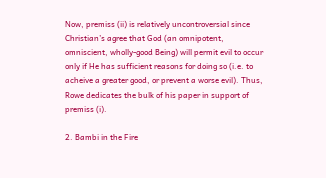Now, premiss (ii) is relatively uncontroversial since Christian’s agree that God (an omnipotent, omniscient, wholly-good Being) will permit evil to occur only if He has sufficient reasons for doing so (i.e. to acheive a greater good, or prevent a worse evil). Thus, Rowe dedicates the bulk of his paper in support of premiss (i).

2. Bambi in the Fire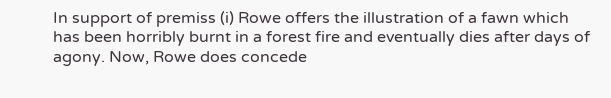In support of premiss (i) Rowe offers the illustration of a fawn which has been horribly burnt in a forest fire and eventually dies after days of agony. Now, Rowe does concede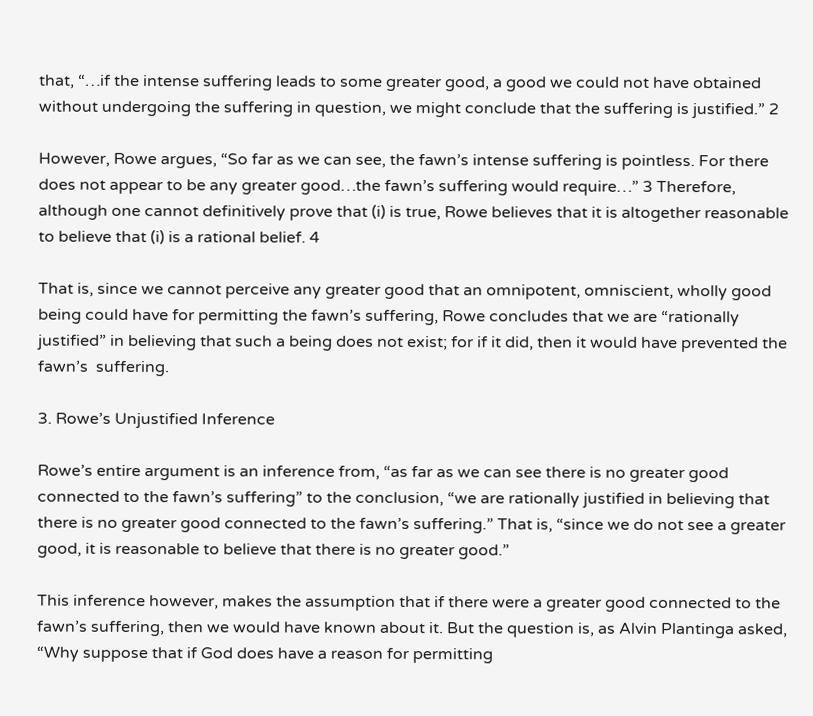that, “…if the intense suffering leads to some greater good, a good we could not have obtained without undergoing the suffering in question, we might conclude that the suffering is justified.” 2

However, Rowe argues, “So far as we can see, the fawn’s intense suffering is pointless. For there does not appear to be any greater good…the fawn’s suffering would require…” 3 Therefore, although one cannot definitively prove that (i) is true, Rowe believes that it is altogether reasonable to believe that (i) is a rational belief. 4

That is, since we cannot perceive any greater good that an omnipotent, omniscient, wholly good being could have for permitting the fawn’s suffering, Rowe concludes that we are “rationally justified” in believing that such a being does not exist; for if it did, then it would have prevented the fawn’s  suffering.

3. Rowe’s Unjustified Inference

Rowe’s entire argument is an inference from, “as far as we can see there is no greater good connected to the fawn’s suffering” to the conclusion, “we are rationally justified in believing that there is no greater good connected to the fawn’s suffering.” That is, “since we do not see a greater good, it is reasonable to believe that there is no greater good.”

This inference however, makes the assumption that if there were a greater good connected to the fawn’s suffering, then we would have known about it. But the question is, as Alvin Plantinga asked, “Why suppose that if God does have a reason for permitting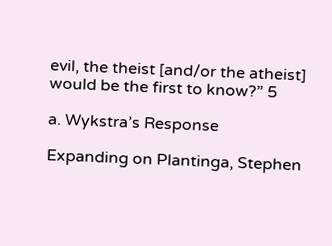evil, the theist [and/or the atheist] would be the first to know?” 5

a. Wykstra’s Response

Expanding on Plantinga, Stephen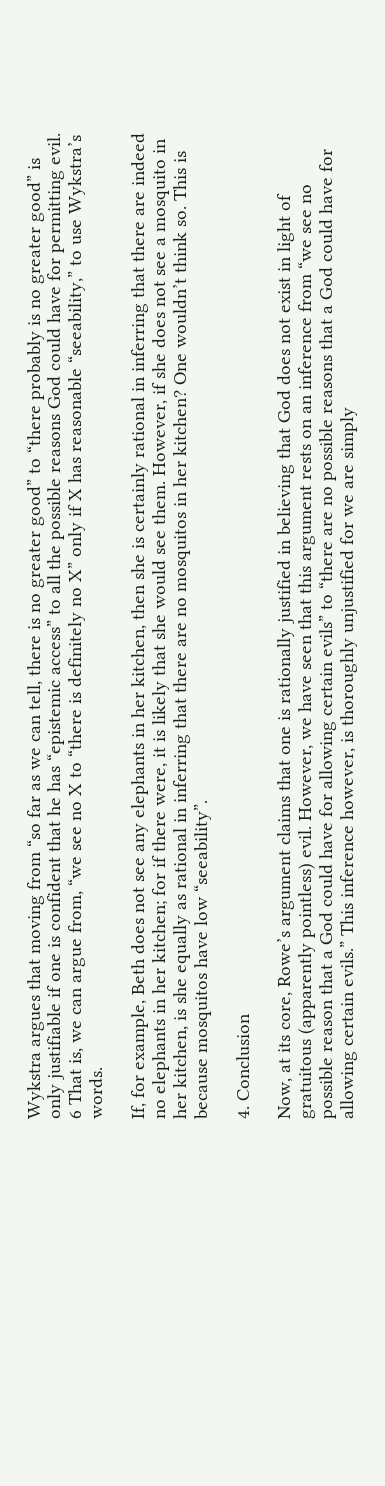Wykstra argues that moving from “so far as we can tell, there is no greater good” to “there probably is no greater good” is only justifiable if one is confident that he has “epistemic access” to all the possible reasons God could have for permitting evil. 6 That is, we can argue from, “we see no X to “there is definitely no X” only if X has reasonable “seeability,” to use Wykstra’s words.

If, for example, Beth does not see any elephants in her kitchen, then she is certainly rational in inferring that there are indeed no elephants in her kitchen; for if there were, it is likely that she would see them. However, if she does not see a mosquito in her kitchen, is she equally as rational in inferring that there are no mosquitos in her kitchen? One wouldn’t think so. This is because mosquitos have low “seeability”.

4. Conclusion

Now, at its core, Rowe’s argument claims that one is rationally justified in believing that God does not exist in light of gratuitous (apparently pointless) evil. However, we have seen that this argument rests on an inference from “we see no possible reason that a God could have for allowing certain evils” to “there are no possible reasons that a God could have for allowing certain evils.” This inference however, is thoroughly unjustified for we are simply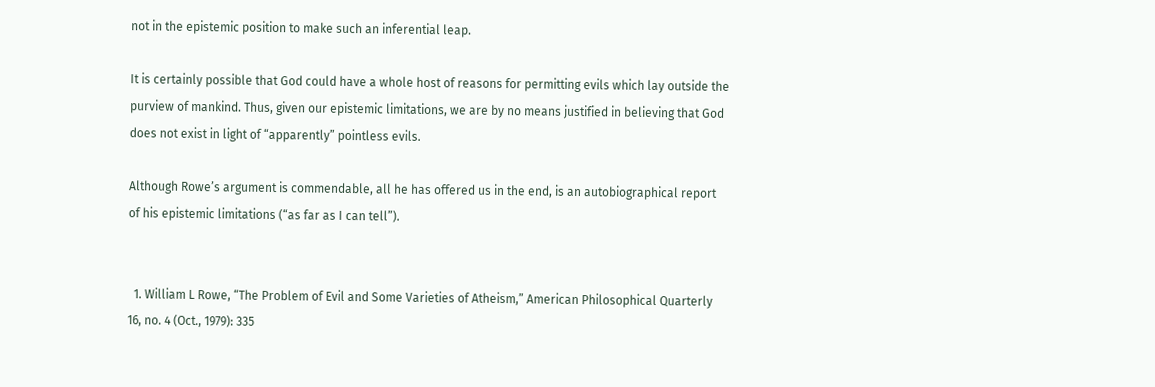not in the epistemic position to make such an inferential leap.

It is certainly possible that God could have a whole host of reasons for permitting evils which lay outside the purview of mankind. Thus, given our epistemic limitations, we are by no means justified in believing that God does not exist in light of “apparently” pointless evils.

Although Rowe’s argument is commendable, all he has offered us in the end, is an autobiographical report of his epistemic limitations (“as far as I can tell”).


  1. William L Rowe, “The Problem of Evil and Some Varieties of Atheism,” American Philosophical Quarterly 16, no. 4 (Oct., 1979): 335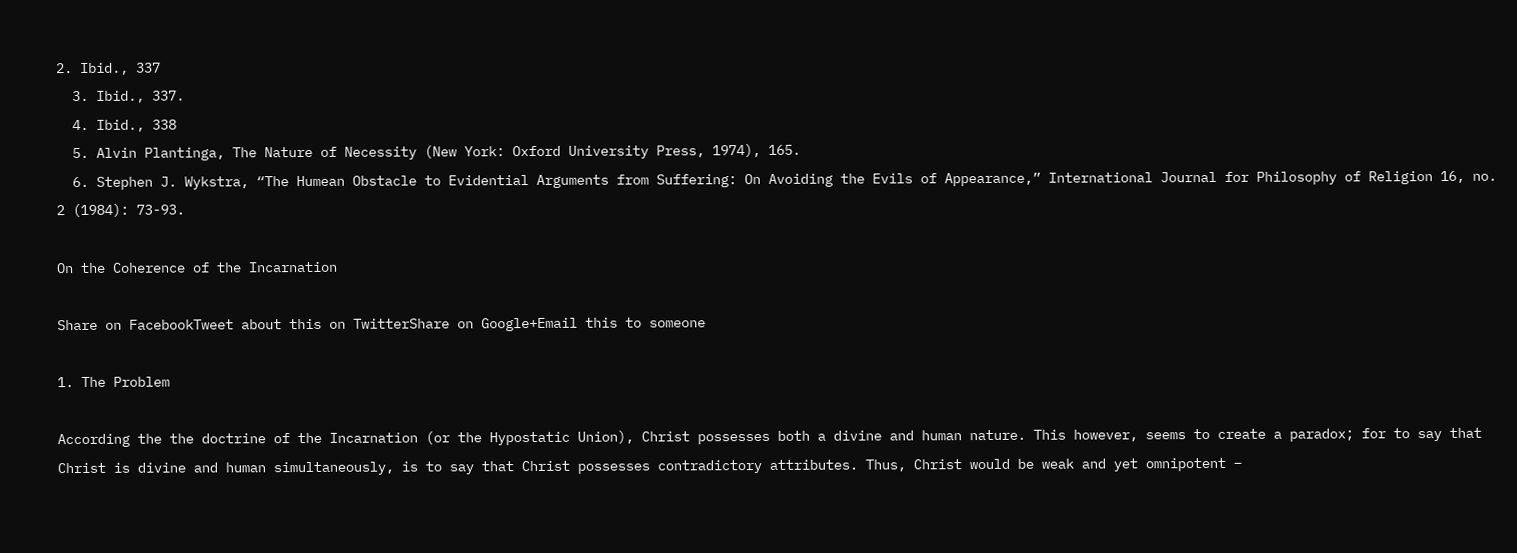2. Ibid., 337
  3. Ibid., 337.
  4. Ibid., 338
  5. Alvin Plantinga, The Nature of Necessity (New York: Oxford University Press, 1974), 165.
  6. Stephen J. Wykstra, “The Humean Obstacle to Evidential Arguments from Suffering: On Avoiding the Evils of Appearance,” International Journal for Philosophy of Religion 16, no. 2 (1984): 73-93.

On the Coherence of the Incarnation

Share on FacebookTweet about this on TwitterShare on Google+Email this to someone

1. The Problem

According the the doctrine of the Incarnation (or the Hypostatic Union), Christ possesses both a divine and human nature. This however, seems to create a paradox; for to say that Christ is divine and human simultaneously, is to say that Christ possesses contradictory attributes. Thus, Christ would be weak and yet omnipotent –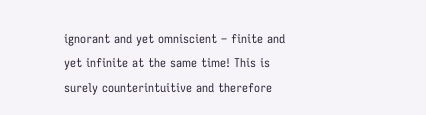ignorant and yet omniscient – finite and yet infinite at the same time! This is surely counterintuitive and therefore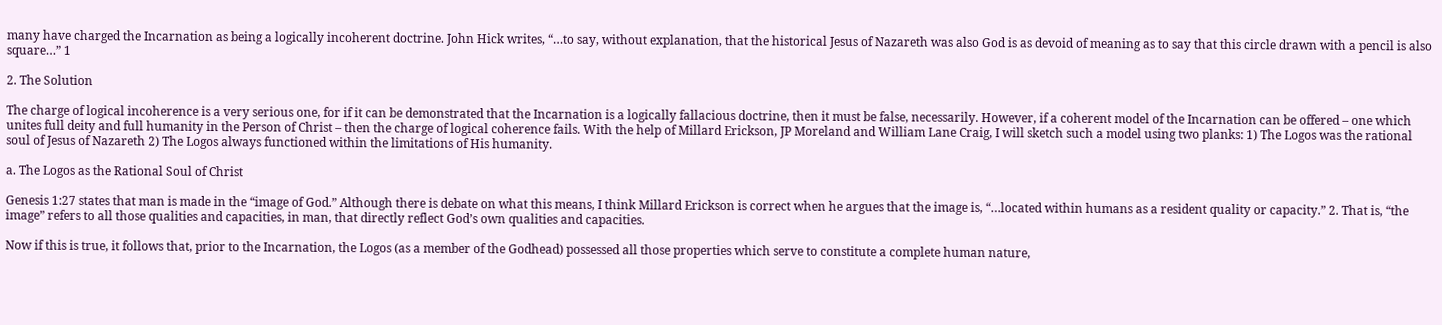many have charged the Incarnation as being a logically incoherent doctrine. John Hick writes, “…to say, without explanation, that the historical Jesus of Nazareth was also God is as devoid of meaning as to say that this circle drawn with a pencil is also square…” 1

2. The Solution

The charge of logical incoherence is a very serious one, for if it can be demonstrated that the Incarnation is a logically fallacious doctrine, then it must be false, necessarily. However, if a coherent model of the Incarnation can be offered – one which unites full deity and full humanity in the Person of Christ – then the charge of logical coherence fails. With the help of Millard Erickson, JP Moreland and William Lane Craig, I will sketch such a model using two planks: 1) The Logos was the rational soul of Jesus of Nazareth 2) The Logos always functioned within the limitations of His humanity.

a. The Logos as the Rational Soul of Christ

Genesis 1:27 states that man is made in the “image of God.” Although there is debate on what this means, I think Millard Erickson is correct when he argues that the image is, “…located within humans as a resident quality or capacity.” 2. That is, “the image” refers to all those qualities and capacities, in man, that directly reflect God’s own qualities and capacities.

Now if this is true, it follows that, prior to the Incarnation, the Logos (as a member of the Godhead) possessed all those properties which serve to constitute a complete human nature,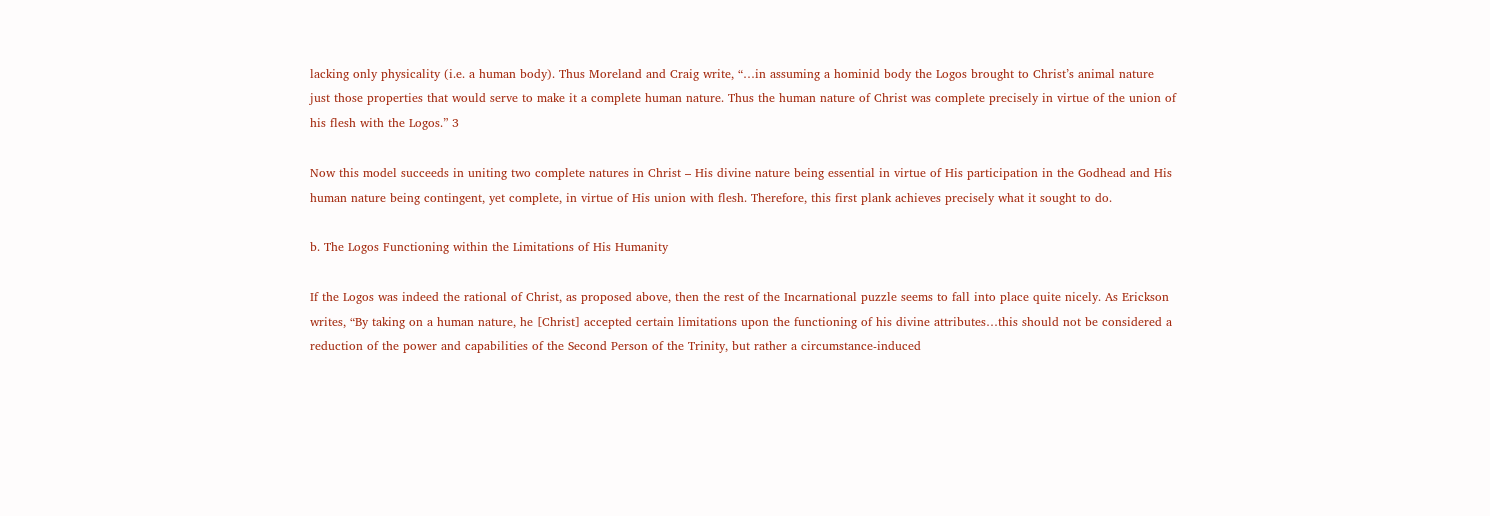lacking only physicality (i.e. a human body). Thus Moreland and Craig write, “…in assuming a hominid body the Logos brought to Christ’s animal nature just those properties that would serve to make it a complete human nature. Thus the human nature of Christ was complete precisely in virtue of the union of his flesh with the Logos.” 3

Now this model succeeds in uniting two complete natures in Christ – His divine nature being essential in virtue of His participation in the Godhead and His human nature being contingent, yet complete, in virtue of His union with flesh. Therefore, this first plank achieves precisely what it sought to do.

b. The Logos Functioning within the Limitations of His Humanity

If the Logos was indeed the rational of Christ, as proposed above, then the rest of the Incarnational puzzle seems to fall into place quite nicely. As Erickson writes, “By taking on a human nature, he [Christ] accepted certain limitations upon the functioning of his divine attributes…this should not be considered a reduction of the power and capabilities of the Second Person of the Trinity, but rather a circumstance-induced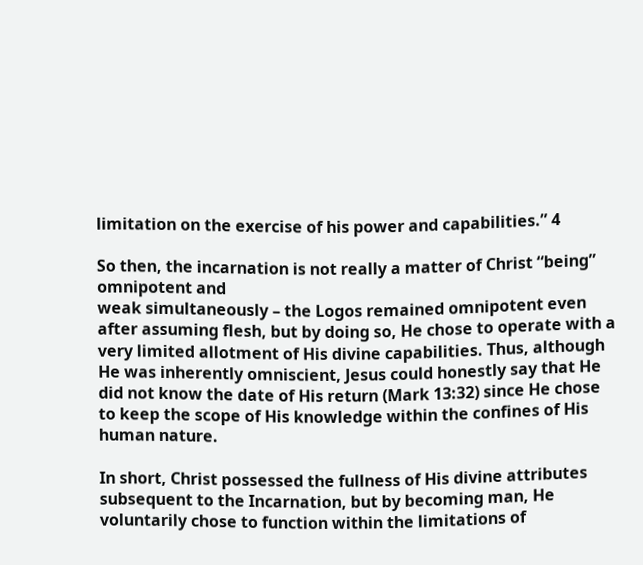limitation on the exercise of his power and capabilities.” 4

So then, the incarnation is not really a matter of Christ “being” omnipotent and
weak simultaneously – the Logos remained omnipotent even after assuming flesh, but by doing so, He chose to operate with a very limited allotment of His divine capabilities. Thus, although He was inherently omniscient, Jesus could honestly say that He did not know the date of His return (Mark 13:32) since He chose to keep the scope of His knowledge within the confines of His human nature.

In short, Christ possessed the fullness of His divine attributes subsequent to the Incarnation, but by becoming man, He voluntarily chose to function within the limitations of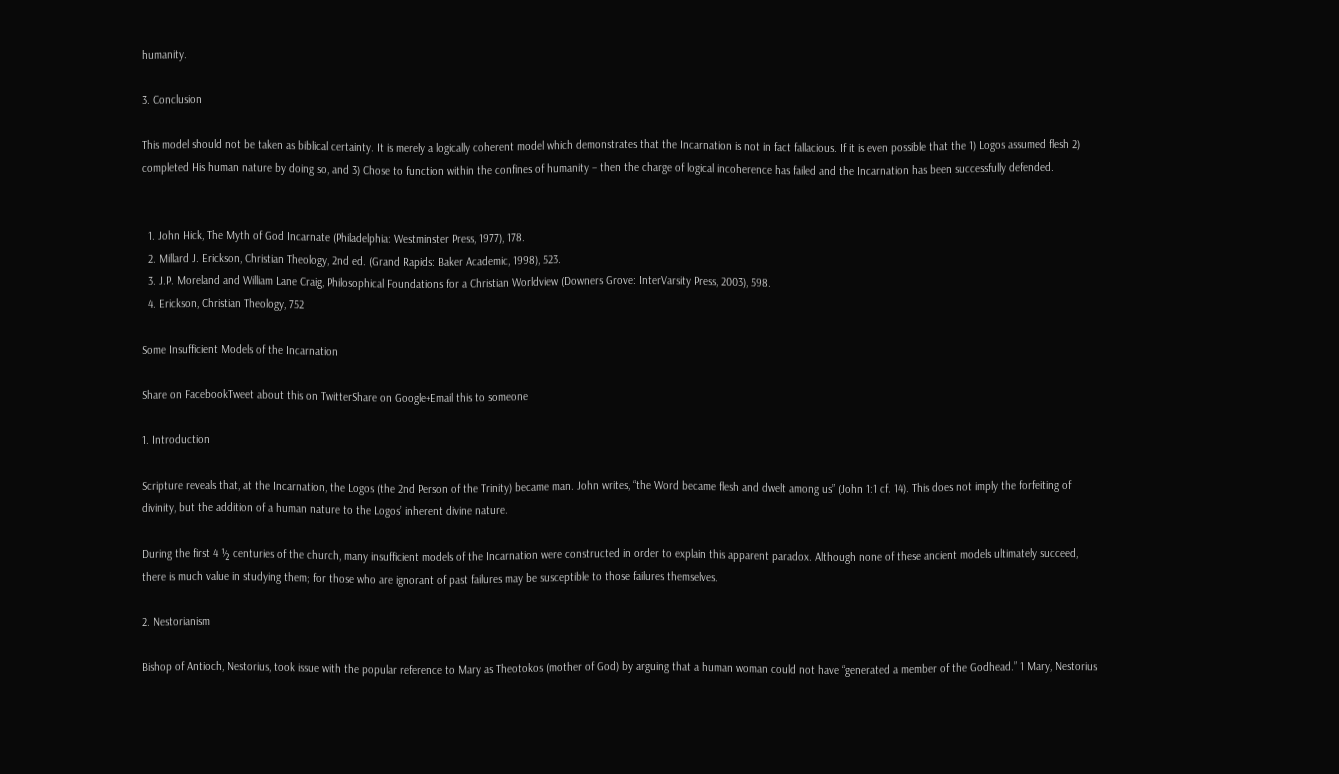humanity.

3. Conclusion

This model should not be taken as biblical certainty. It is merely a logically coherent model which demonstrates that the Incarnation is not in fact fallacious. If it is even possible that the 1) Logos assumed flesh 2) completed His human nature by doing so, and 3) Chose to function within the confines of humanity – then the charge of logical incoherence has failed and the Incarnation has been successfully defended.


  1. John Hick, The Myth of God Incarnate (Philadelphia: Westminster Press, 1977), 178.
  2. Millard J. Erickson, Christian Theology, 2nd ed. (Grand Rapids: Baker Academic, 1998), 523.
  3. J.P. Moreland and William Lane Craig, Philosophical Foundations for a Christian Worldview (Downers Grove: InterVarsity Press, 2003), 598.
  4. Erickson, Christian Theology, 752

Some Insufficient Models of the Incarnation

Share on FacebookTweet about this on TwitterShare on Google+Email this to someone

1. Introduction

Scripture reveals that, at the Incarnation, the Logos (the 2nd Person of the Trinity) became man. John writes, “the Word became flesh and dwelt among us” (John 1:1 cf. 14). This does not imply the forfeiting of divinity, but the addition of a human nature to the Logos’ inherent divine nature.

During the first 4 ½ centuries of the church, many insufficient models of the Incarnation were constructed in order to explain this apparent paradox. Although none of these ancient models ultimately succeed, there is much value in studying them; for those who are ignorant of past failures may be susceptible to those failures themselves.

2. Nestorianism

Bishop of Antioch, Nestorius, took issue with the popular reference to Mary as Theotokos (mother of God) by arguing that a human woman could not have “generated a member of the Godhead.” 1 Mary, Nestorius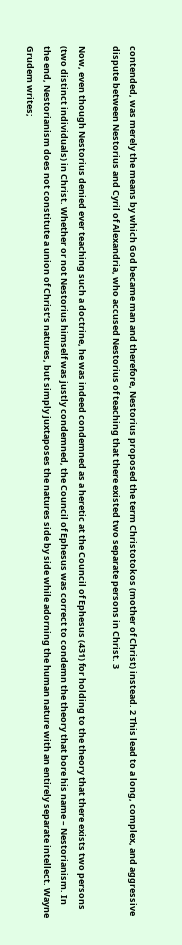contended, was merely the means by which God became man and therefore, Nestorius proposed the term Christotokos (mother of Christ) instead. 2 This lead to a long, complex, and aggressive dispute between Nestorius and Cyril of Alexandria, who accused Nestorius of teaching that there existed two separate persons in Christ. 3

Now, even though Nestorius denied ever teaching such a doctrine, he was indeed condemned as a heretic at the Council of Ephesus (431) for holding to the theory that there exists two persons (two distinct individuals) in Christ. Whether or not Nestorius himself was justly condemned, the Council of Ephesus was correct to condemn the theory that bore his name – Nestorianism. In the end, Nestorianism does not constitute a union of Christ’s natures, but simply juxtaposes the natures side by side while adorning the human nature with an entirely separate intellect. Wayne Grudem writes;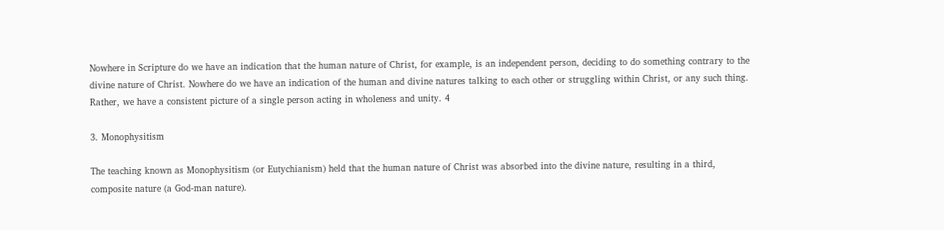Nowhere in Scripture do we have an indication that the human nature of Christ, for example, is an independent person, deciding to do something contrary to the divine nature of Christ. Nowhere do we have an indication of the human and divine natures talking to each other or struggling within Christ, or any such thing. Rather, we have a consistent picture of a single person acting in wholeness and unity. 4

3. Monophysitism

The teaching known as Monophysitism (or Eutychianism) held that the human nature of Christ was absorbed into the divine nature, resulting in a third, composite nature (a God-man nature).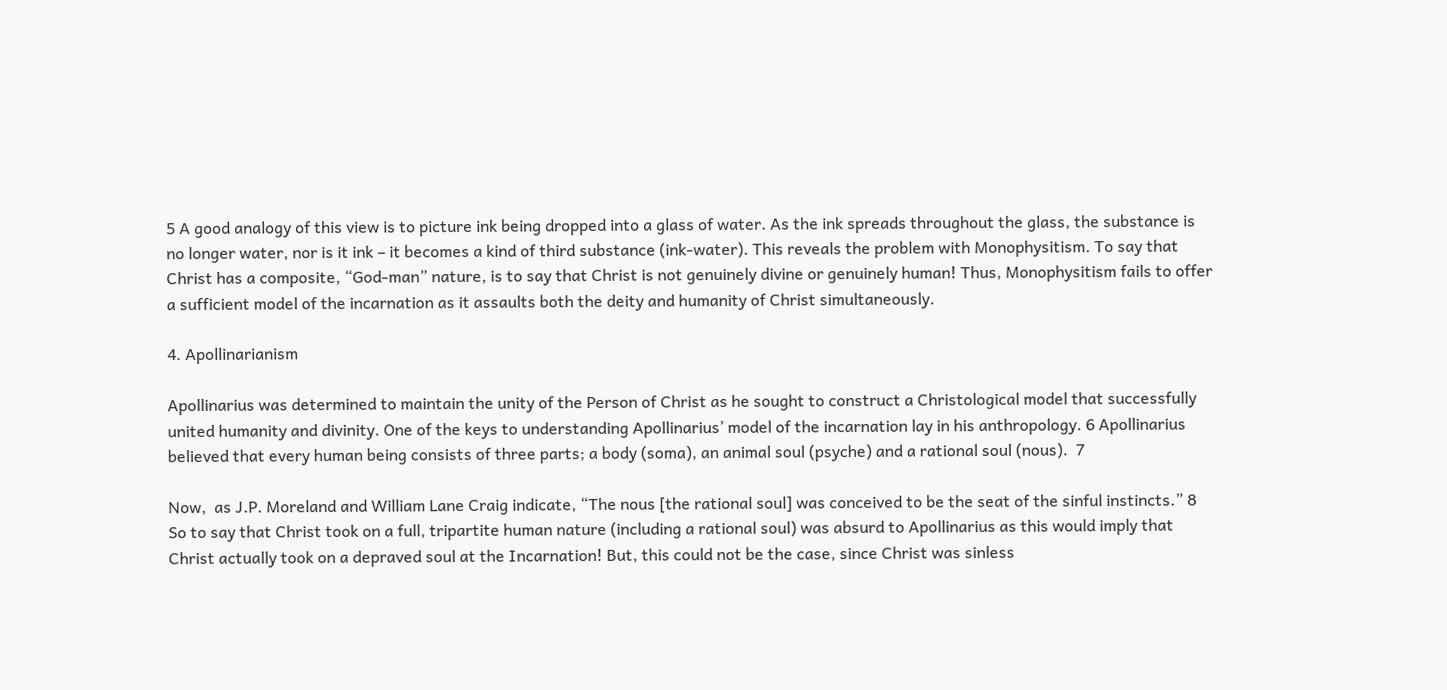5 A good analogy of this view is to picture ink being dropped into a glass of water. As the ink spreads throughout the glass, the substance is no longer water, nor is it ink – it becomes a kind of third substance (ink-water). This reveals the problem with Monophysitism. To say that Christ has a composite, “God-man” nature, is to say that Christ is not genuinely divine or genuinely human! Thus, Monophysitism fails to offer a sufficient model of the incarnation as it assaults both the deity and humanity of Christ simultaneously.

4. Apollinarianism

Apollinarius was determined to maintain the unity of the Person of Christ as he sought to construct a Christological model that successfully united humanity and divinity. One of the keys to understanding Apollinarius’ model of the incarnation lay in his anthropology. 6 Apollinarius believed that every human being consists of three parts; a body (soma), an animal soul (psyche) and a rational soul (nous).  7

Now,  as J.P. Moreland and William Lane Craig indicate, “The nous [the rational soul] was conceived to be the seat of the sinful instincts.” 8 So to say that Christ took on a full, tripartite human nature (including a rational soul) was absurd to Apollinarius as this would imply that Christ actually took on a depraved soul at the Incarnation! But, this could not be the case, since Christ was sinless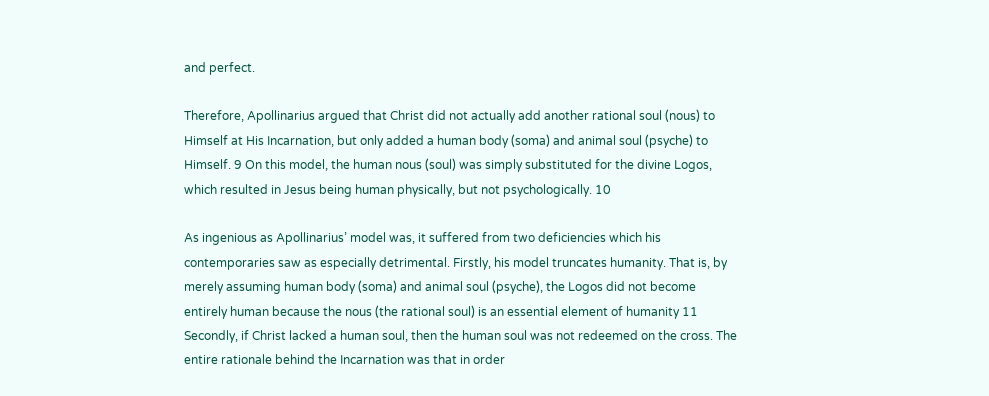and perfect.

Therefore, Apollinarius argued that Christ did not actually add another rational soul (nous) to Himself at His Incarnation, but only added a human body (soma) and animal soul (psyche) to Himself. 9 On this model, the human nous (soul) was simply substituted for the divine Logos, which resulted in Jesus being human physically, but not psychologically. 10

As ingenious as Apollinarius’ model was, it suffered from two deficiencies which his contemporaries saw as especially detrimental. Firstly, his model truncates humanity. That is, by merely assuming human body (soma) and animal soul (psyche), the Logos did not become entirely human because the nous (the rational soul) is an essential element of humanity 11 Secondly, if Christ lacked a human soul, then the human soul was not redeemed on the cross. The entire rationale behind the Incarnation was that in order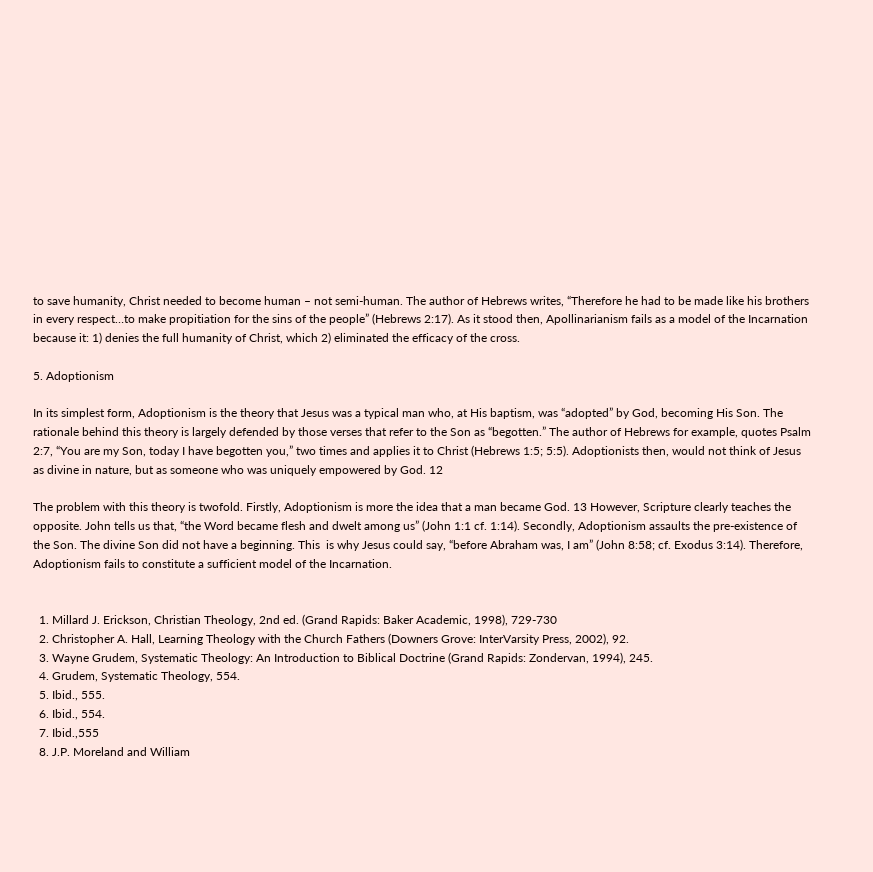to save humanity, Christ needed to become human – not semi-human. The author of Hebrews writes, “Therefore he had to be made like his brothers in every respect…to make propitiation for the sins of the people” (Hebrews 2:17). As it stood then, Apollinarianism fails as a model of the Incarnation because it: 1) denies the full humanity of Christ, which 2) eliminated the efficacy of the cross.

5. Adoptionism

In its simplest form, Adoptionism is the theory that Jesus was a typical man who, at His baptism, was “adopted” by God, becoming His Son. The rationale behind this theory is largely defended by those verses that refer to the Son as “begotten.” The author of Hebrews for example, quotes Psalm 2:7, “You are my Son, today I have begotten you,” two times and applies it to Christ (Hebrews 1:5; 5:5). Adoptionists then, would not think of Jesus as divine in nature, but as someone who was uniquely empowered by God. 12

The problem with this theory is twofold. Firstly, Adoptionism is more the idea that a man became God. 13 However, Scripture clearly teaches the opposite. John tells us that, “the Word became flesh and dwelt among us” (John 1:1 cf. 1:14). Secondly, Adoptionism assaults the pre-existence of the Son. The divine Son did not have a beginning. This  is why Jesus could say, “before Abraham was, I am” (John 8:58; cf. Exodus 3:14). Therefore, Adoptionism fails to constitute a sufficient model of the Incarnation.


  1. Millard J. Erickson, Christian Theology, 2nd ed. (Grand Rapids: Baker Academic, 1998), 729-730
  2. Christopher A. Hall, Learning Theology with the Church Fathers (Downers Grove: InterVarsity Press, 2002), 92.
  3. Wayne Grudem, Systematic Theology: An Introduction to Biblical Doctrine (Grand Rapids: Zondervan, 1994), 245.
  4. Grudem, Systematic Theology, 554.
  5. Ibid., 555.
  6. Ibid., 554.
  7. Ibid.,555
  8. J.P. Moreland and William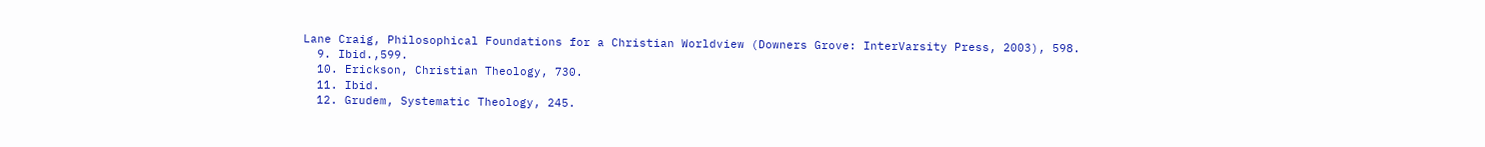Lane Craig, Philosophical Foundations for a Christian Worldview (Downers Grove: InterVarsity Press, 2003), 598.
  9. Ibid.,599.
  10. Erickson, Christian Theology, 730.
  11. Ibid.
  12. Grudem, Systematic Theology, 245.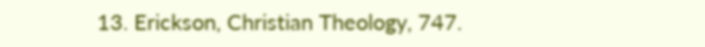13. Erickson, Christian Theology, 747.